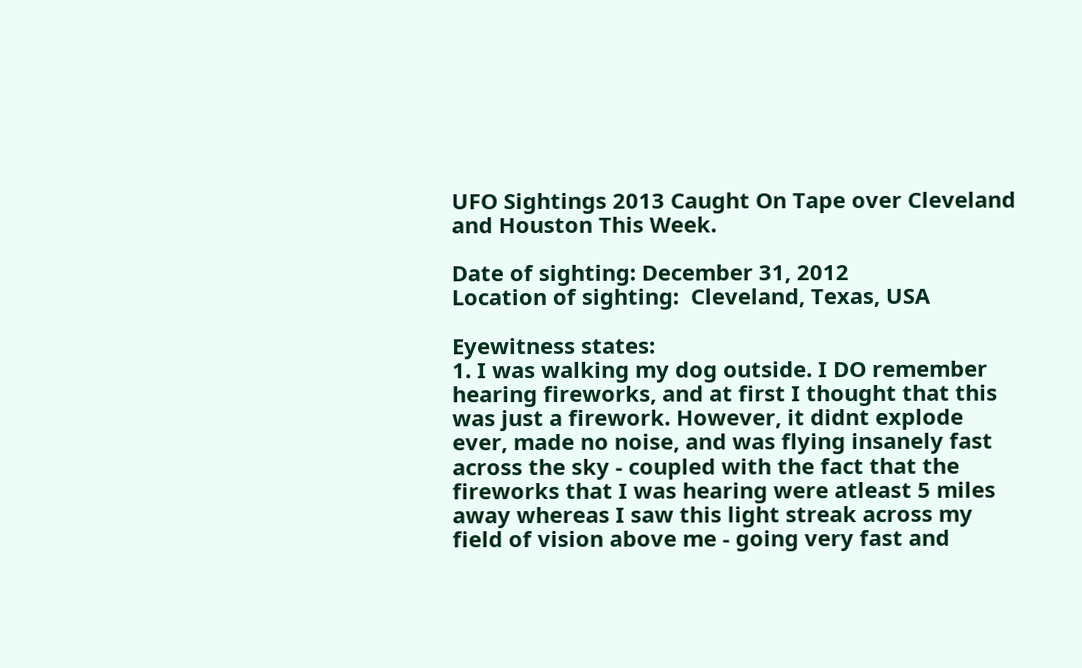UFO Sightings 2013 Caught On Tape over Cleveland and Houston This Week.

Date of sighting: December 31, 2012
Location of sighting:  Cleveland, Texas, USA

Eyewitness states:
1. I was walking my dog outside. I DO remember hearing fireworks, and at first I thought that this was just a firework. However, it didnt explode ever, made no noise, and was flying insanely fast across the sky - coupled with the fact that the fireworks that I was hearing were atleast 5 miles away whereas I saw this light streak across my field of vision above me - going very fast and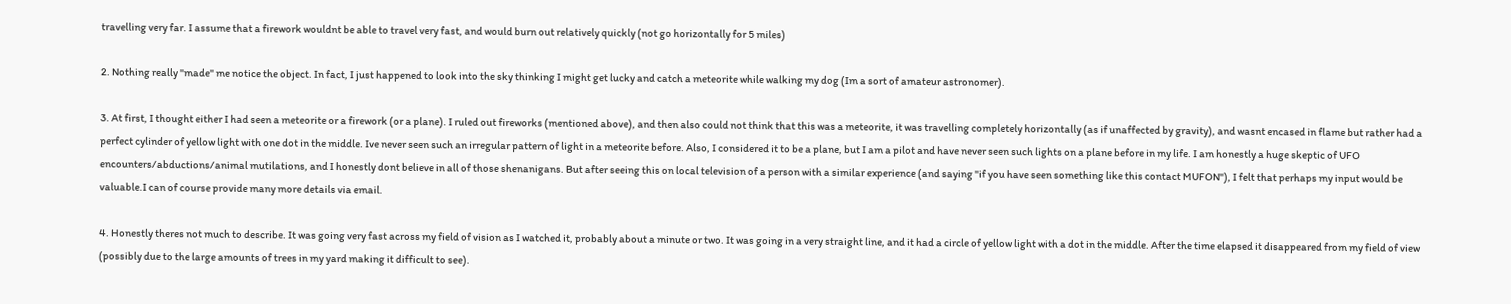travelling very far. I assume that a firework wouldnt be able to travel very fast, and would burn out relatively quickly (not go horizontally for 5 miles)

2. Nothing really "made" me notice the object. In fact, I just happened to look into the sky thinking I might get lucky and catch a meteorite while walking my dog (Im a sort of amateur astronomer).

3. At first, I thought either I had seen a meteorite or a firework (or a plane). I ruled out fireworks (mentioned above), and then also could not think that this was a meteorite, it was travelling completely horizontally (as if unaffected by gravity), and wasnt encased in flame but rather had a perfect cylinder of yellow light with one dot in the middle. Ive never seen such an irregular pattern of light in a meteorite before. Also, I considered it to be a plane, but I am a pilot and have never seen such lights on a plane before in my life. I am honestly a huge skeptic of UFO encounters/abductions/animal mutilations, and I honestly dont believe in all of those shenanigans. But after seeing this on local television of a person with a similar experience (and saying "if you have seen something like this contact MUFON"), I felt that perhaps my input would be valuable.I can of course provide many more details via email.

4. Honestly theres not much to describe. It was going very fast across my field of vision as I watched it, probably about a minute or two. It was going in a very straight line, and it had a circle of yellow light with a dot in the middle. After the time elapsed it disappeared from my field of view (possibly due to the large amounts of trees in my yard making it difficult to see).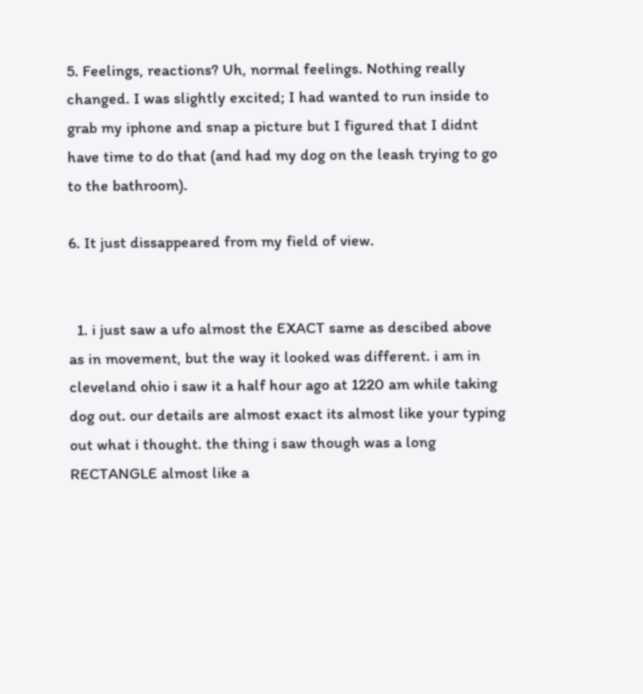5. Feelings, reactions? Uh, normal feelings. Nothing really changed. I was slightly excited; I had wanted to run inside to grab my iphone and snap a picture but I figured that I didnt have time to do that (and had my dog on the leash trying to go to the bathroom).

6. It just dissappeared from my field of view.


  1. i just saw a ufo almost the EXACT same as descibed above as in movement, but the way it looked was different. i am in cleveland ohio i saw it a half hour ago at 1220 am while taking dog out. our details are almost exact its almost like your typing out what i thought. the thing i saw though was a long RECTANGLE almost like a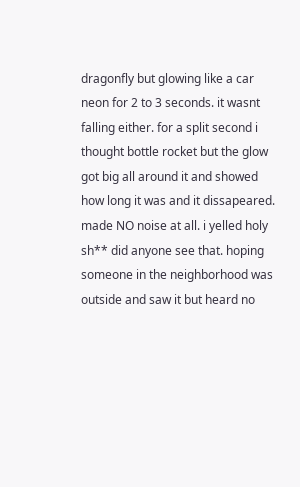dragonfly but glowing like a car neon for 2 to 3 seconds. it wasnt falling either. for a split second i thought bottle rocket but the glow got big all around it and showed how long it was and it dissapeared. made NO noise at all. i yelled holy sh** did anyone see that. hoping someone in the neighborhood was outside and saw it but heard no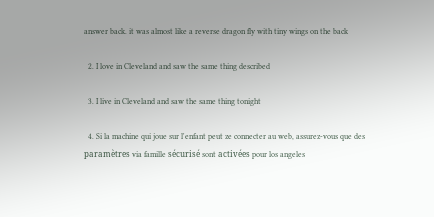answer back. it was almost like a reverse dragon fly with tiny wings on the back

  2. I love in Cleveland and saw the same thing described

  3. I live in Cleveland and saw the same thing tonight

  4. Si la machine qui joue sur l'enfant peut ze connecter au web, assurez-vous que des paramètres via famille sécurisé sont activées pour los angeles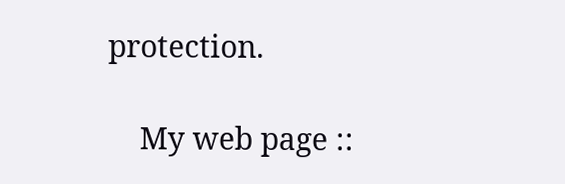protection.

    My web page ::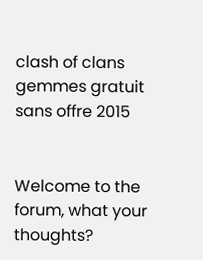clash of clans gemmes gratuit sans offre 2015


Welcome to the forum, what your thoughts?